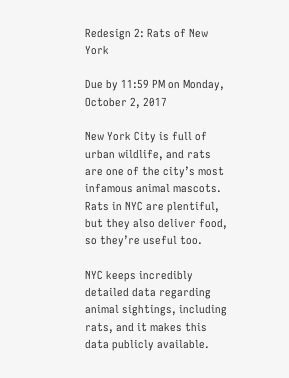Redesign 2: Rats of New York

Due by 11:59 PM on Monday, October 2, 2017

New York City is full of urban wildlife, and rats are one of the city’s most infamous animal mascots. Rats in NYC are plentiful, but they also deliver food, so they’re useful too.

NYC keeps incredibly detailed data regarding animal sightings, including rats, and it makes this data publicly available.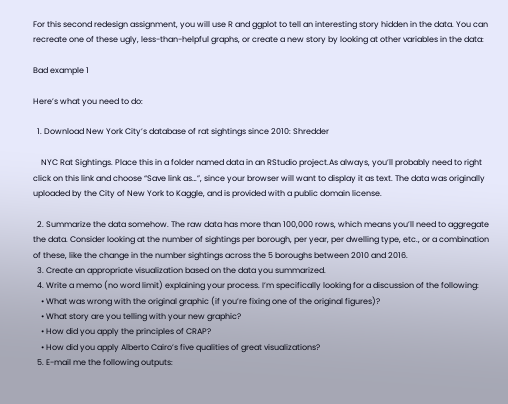For this second redesign assignment, you will use R and ggplot to tell an interesting story hidden in the data. You can recreate one of these ugly, less-than-helpful graphs, or create a new story by looking at other variables in the data:

Bad example 1

Here’s what you need to do:

  1. Download New York City’s database of rat sightings since 2010: Shredder

    NYC Rat Sightings. Place this in a folder named data in an RStudio project.As always, you’ll probably need to right click on this link and choose “Save link as…”, since your browser will want to display it as text. The data was originally uploaded by the City of New York to Kaggle, and is provided with a public domain license.

  2. Summarize the data somehow. The raw data has more than 100,000 rows, which means you’ll need to aggregate the data. Consider looking at the number of sightings per borough, per year, per dwelling type, etc., or a combination of these, like the change in the number sightings across the 5 boroughs between 2010 and 2016.
  3. Create an appropriate visualization based on the data you summarized.
  4. Write a memo (no word limit) explaining your process. I’m specifically looking for a discussion of the following:
    • What was wrong with the original graphic (if you’re fixing one of the original figures)?
    • What story are you telling with your new graphic?
    • How did you apply the principles of CRAP?
    • How did you apply Alberto Cairo’s five qualities of great visualizations?
  5. E-mail me the following outputs: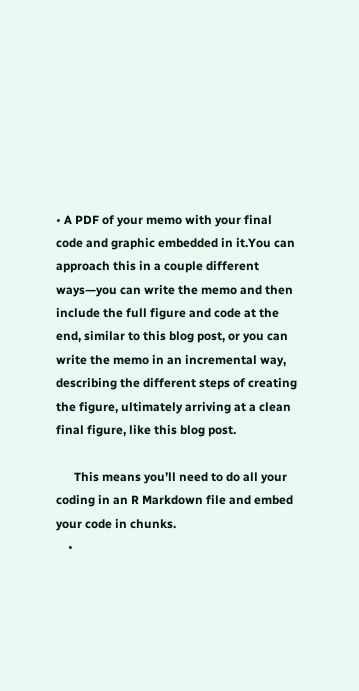• A PDF of your memo with your final code and graphic embedded in it.You can approach this in a couple different ways—you can write the memo and then include the full figure and code at the end, similar to this blog post, or you can write the memo in an incremental way, describing the different steps of creating the figure, ultimately arriving at a clean final figure, like this blog post.

      This means you’ll need to do all your coding in an R Markdown file and embed your code in chunks.
    •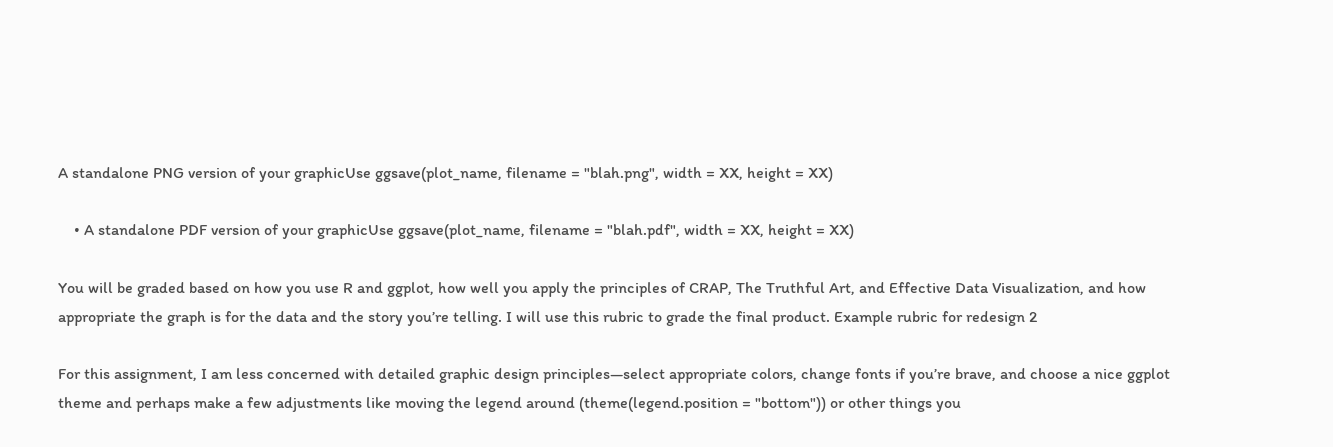A standalone PNG version of your graphicUse ggsave(plot_name, filename = "blah.png", width = XX, height = XX)

    • A standalone PDF version of your graphicUse ggsave(plot_name, filename = "blah.pdf", width = XX, height = XX)

You will be graded based on how you use R and ggplot, how well you apply the principles of CRAP, The Truthful Art, and Effective Data Visualization, and how appropriate the graph is for the data and the story you’re telling. I will use this rubric to grade the final product. Example rubric for redesign 2

For this assignment, I am less concerned with detailed graphic design principles—select appropriate colors, change fonts if you’re brave, and choose a nice ggplot theme and perhaps make a few adjustments like moving the legend around (theme(legend.position = "bottom")) or other things you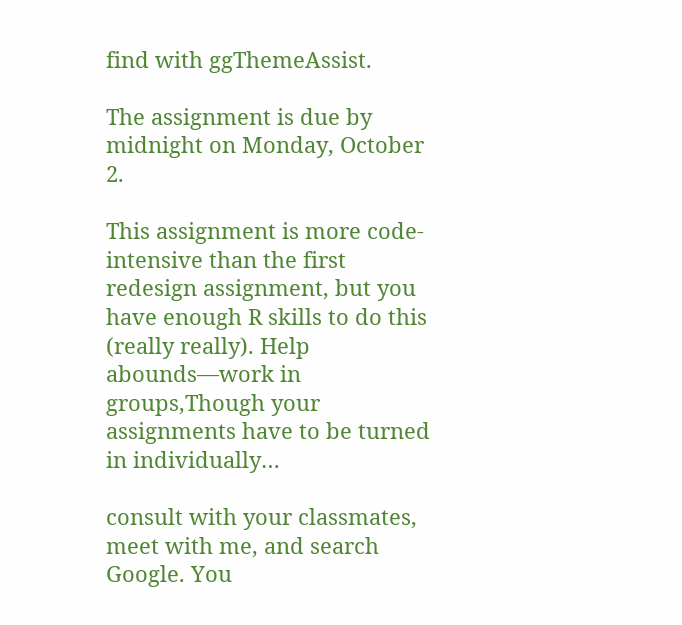find with ggThemeAssist.

The assignment is due by midnight on Monday, October 2.

This assignment is more code-intensive than the first redesign assignment, but you have enough R skills to do this (really really). Help abounds—work in groups,Though your assignments have to be turned in individually…

consult with your classmates, meet with me, and search Google. You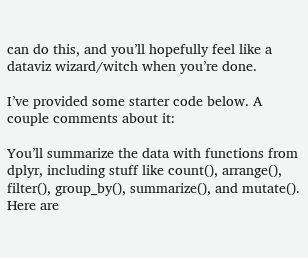can do this, and you’ll hopefully feel like a dataviz wizard/witch when you’re done.

I’ve provided some starter code below. A couple comments about it:

You’ll summarize the data with functions from dplyr, including stuff like count(), arrange(), filter(), group_by(), summarize(), and mutate(). Here are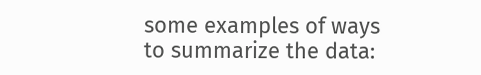some examples of ways to summarize the data: